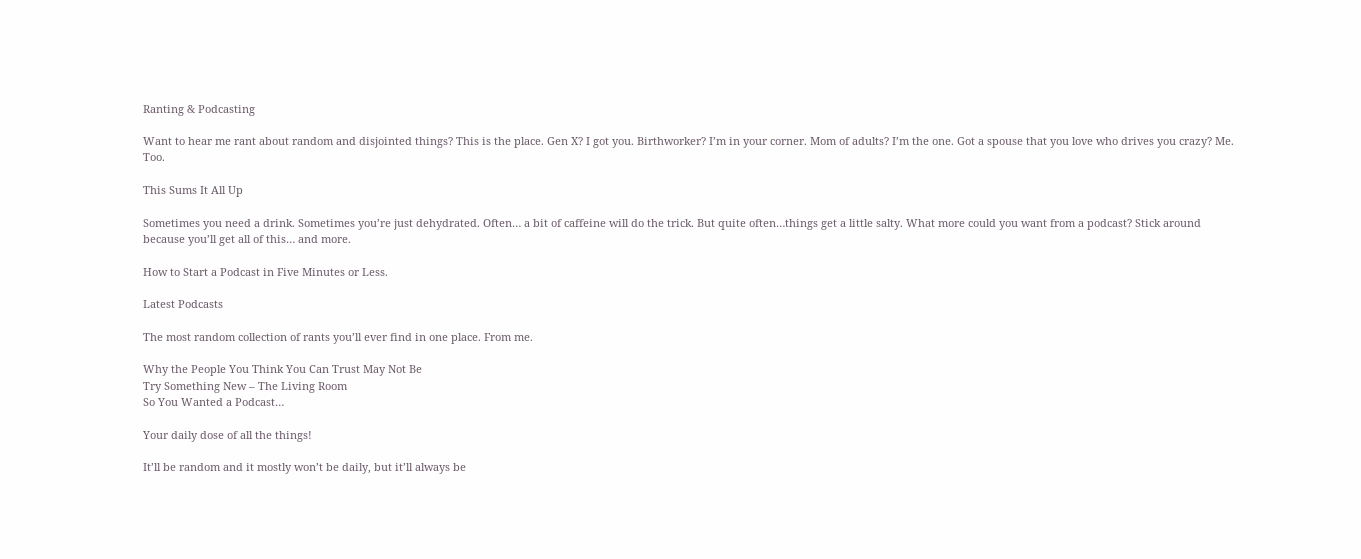Ranting & Podcasting

Want to hear me rant about random and disjointed things? This is the place. Gen X? I got you. Birthworker? I’m in your corner. Mom of adults? I’m the one. Got a spouse that you love who drives you crazy? Me. Too.

This Sums It All Up

Sometimes you need a drink. Sometimes you’re just dehydrated. Often… a bit of caffeine will do the trick. But quite often…things get a little salty. What more could you want from a podcast? Stick around because you’ll get all of this… and more.

How to Start a Podcast in Five Minutes or Less.

Latest Podcasts

The most random collection of rants you’ll ever find in one place. From me.

Why the People You Think You Can Trust May Not Be
Try Something New – The Living Room
So You Wanted a Podcast…

Your daily dose of all the things!

It’ll be random and it mostly won’t be daily, but it’ll always be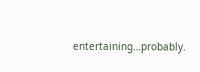entertaining…probably.